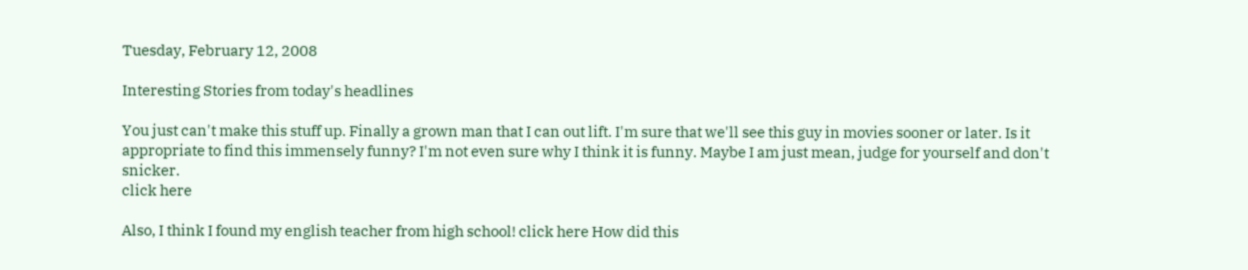Tuesday, February 12, 2008

Interesting Stories from today's headlines

You just can't make this stuff up. Finally a grown man that I can out lift. I'm sure that we'll see this guy in movies sooner or later. Is it appropriate to find this immensely funny? I'm not even sure why I think it is funny. Maybe I am just mean, judge for yourself and don't snicker.
click here

Also, I think I found my english teacher from high school! click here How did this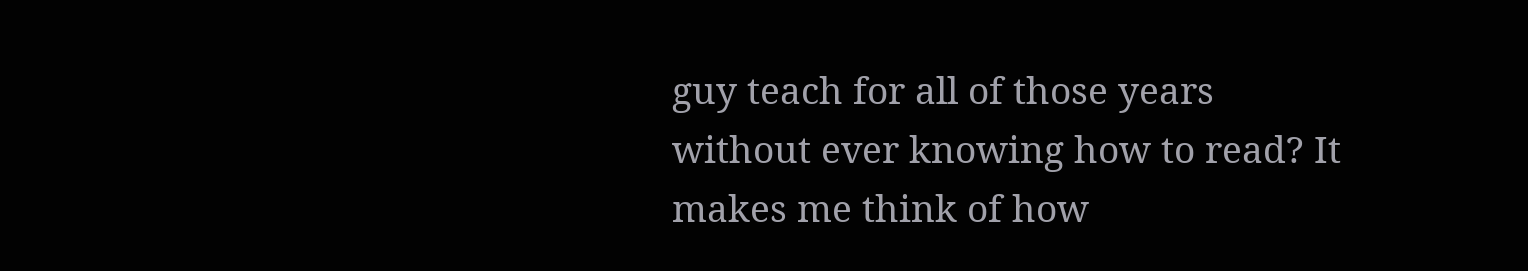guy teach for all of those years without ever knowing how to read? It makes me think of how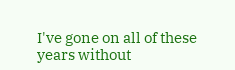I've gone on all of these years without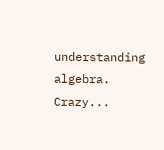understanding algebra. Crazy...